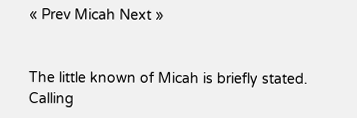« Prev Micah Next »


The little known of Micah is briefly stated. Calling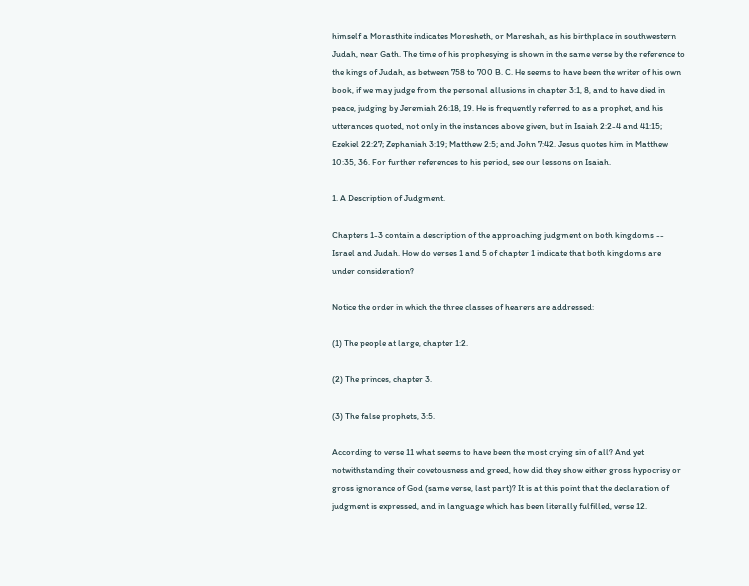himself a Morasthite indicates Moresheth, or Mareshah, as his birthplace in southwestern Judah, near Gath. The time of his prophesying is shown in the same verse by the reference to the kings of Judah, as between 758 to 700 B. C. He seems to have been the writer of his own book, if we may judge from the personal allusions in chapter 3:1, 8, and to have died in peace, judging by Jeremiah 26:18, 19. He is frequently referred to as a prophet, and his utterances quoted, not only in the instances above given, but in Isaiah 2:2-4 and 41:15; Ezekiel 22:27; Zephaniah 3:19; Matthew 2:5; and John 7:42. Jesus quotes him in Matthew 10:35, 36. For further references to his period, see our lessons on Isaiah.

1. A Description of Judgment.

Chapters 1-3 contain a description of the approaching judgment on both kingdoms -- Israel and Judah. How do verses 1 and 5 of chapter 1 indicate that both kingdoms are under consideration?

Notice the order in which the three classes of hearers are addressed:

(1) The people at large, chapter 1:2.

(2) The princes, chapter 3.

(3) The false prophets, 3:5.

According to verse 11 what seems to have been the most crying sin of all? And yet notwithstanding their covetousness and greed, how did they show either gross hypocrisy or gross ignorance of God (same verse, last part)? It is at this point that the declaration of judgment is expressed, and in language which has been literally fulfilled, verse 12.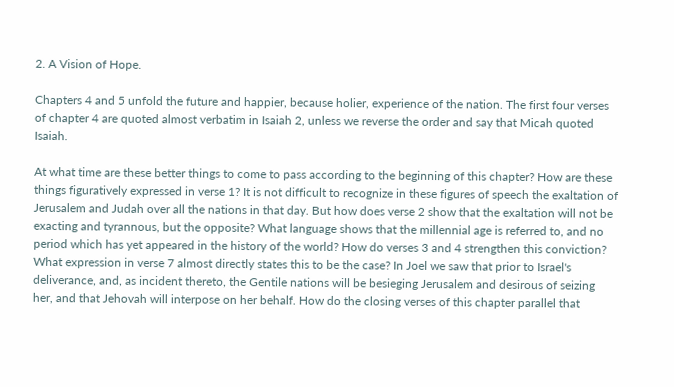2. A Vision of Hope.

Chapters 4 and 5 unfold the future and happier, because holier, experience of the nation. The first four verses of chapter 4 are quoted almost verbatim in Isaiah 2, unless we reverse the order and say that Micah quoted Isaiah.

At what time are these better things to come to pass according to the beginning of this chapter? How are these things figuratively expressed in verse 1? It is not difficult to recognize in these figures of speech the exaltation of Jerusalem and Judah over all the nations in that day. But how does verse 2 show that the exaltation will not be exacting and tyrannous, but the opposite? What language shows that the millennial age is referred to, and no period which has yet appeared in the history of the world? How do verses 3 and 4 strengthen this conviction? What expression in verse 7 almost directly states this to be the case? In Joel we saw that prior to Israel's deliverance, and, as incident thereto, the Gentile nations will be besieging Jerusalem and desirous of seizing her, and that Jehovah will interpose on her behalf. How do the closing verses of this chapter parallel that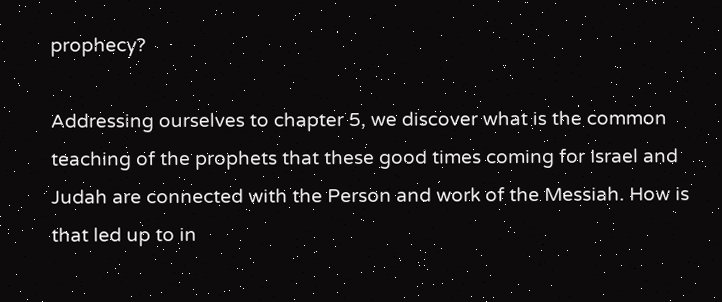prophecy?

Addressing ourselves to chapter 5, we discover what is the common teaching of the prophets that these good times coming for Israel and Judah are connected with the Person and work of the Messiah. How is that led up to in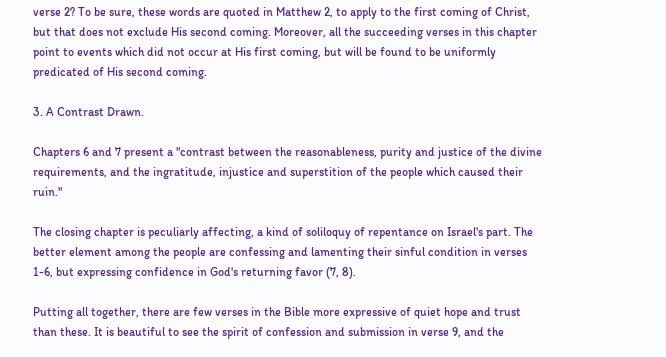verse 2? To be sure, these words are quoted in Matthew 2, to apply to the first coming of Christ, but that does not exclude His second coming. Moreover, all the succeeding verses in this chapter point to events which did not occur at His first coming, but will be found to be uniformly predicated of His second coming.

3. A Contrast Drawn.

Chapters 6 and 7 present a "contrast between the reasonableness, purity and justice of the divine requirements, and the ingratitude, injustice and superstition of the people which caused their ruin."

The closing chapter is peculiarly affecting, a kind of soliloquy of repentance on Israel's part. The better element among the people are confessing and lamenting their sinful condition in verses 1-6, but expressing confidence in God's returning favor (7, 8).

Putting all together, there are few verses in the Bible more expressive of quiet hope and trust than these. It is beautiful to see the spirit of confession and submission in verse 9, and the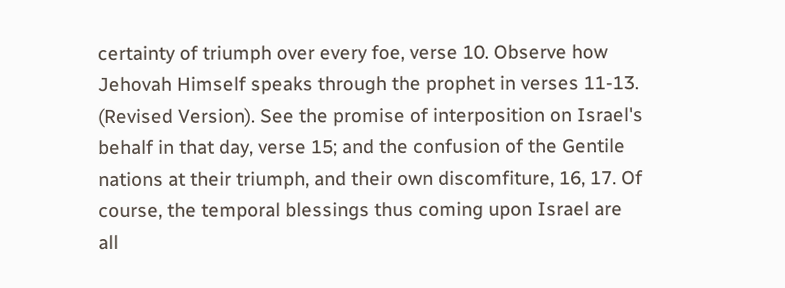certainty of triumph over every foe, verse 10. Observe how Jehovah Himself speaks through the prophet in verses 11-13. (Revised Version). See the promise of interposition on Israel's behalf in that day, verse 15; and the confusion of the Gentile nations at their triumph, and their own discomfiture, 16, 17. Of course, the temporal blessings thus coming upon Israel are all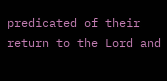predicated of their return to the Lord and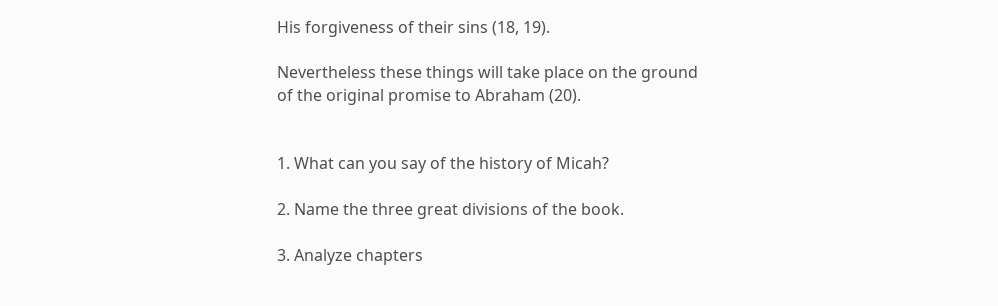His forgiveness of their sins (18, 19).

Nevertheless these things will take place on the ground of the original promise to Abraham (20).


1. What can you say of the history of Micah?

2. Name the three great divisions of the book.

3. Analyze chapters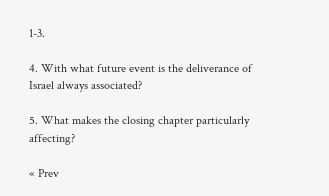1-3.

4. With what future event is the deliverance of Israel always associated?

5. What makes the closing chapter particularly affecting?

« Prev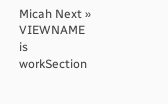Micah Next »
VIEWNAME is workSection